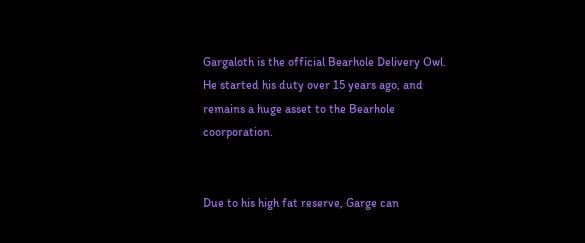Gargaloth is the official Bearhole Delivery Owl. He started his duty over 15 years ago, and remains a huge asset to the Bearhole coorporation.


Due to his high fat reserve, Garge can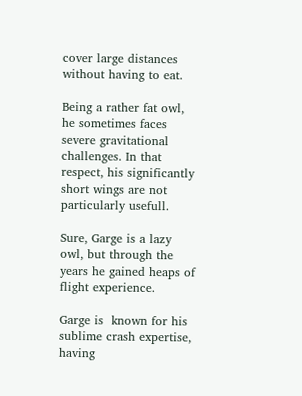cover large distances without having to eat.

Being a rather fat owl, he sometimes faces severe gravitational challenges. In that respect, his significantly short wings are not particularly usefull.

Sure, Garge is a lazy owl, but through the years he gained heaps of flight experience.

Garge is  known for his sublime crash expertise, having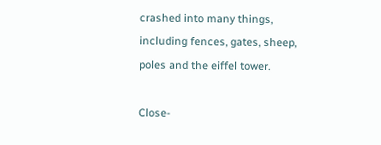crashed into many things, including fences, gates, sheep, poles and the eiffel tower.

Close-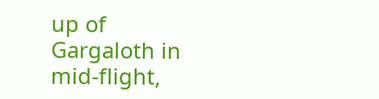up of Gargaloth in mid-flight,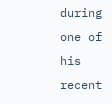during one of his recent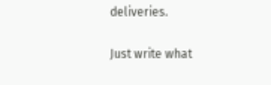deliveries.

Just write what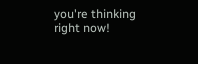you're thinking right now!